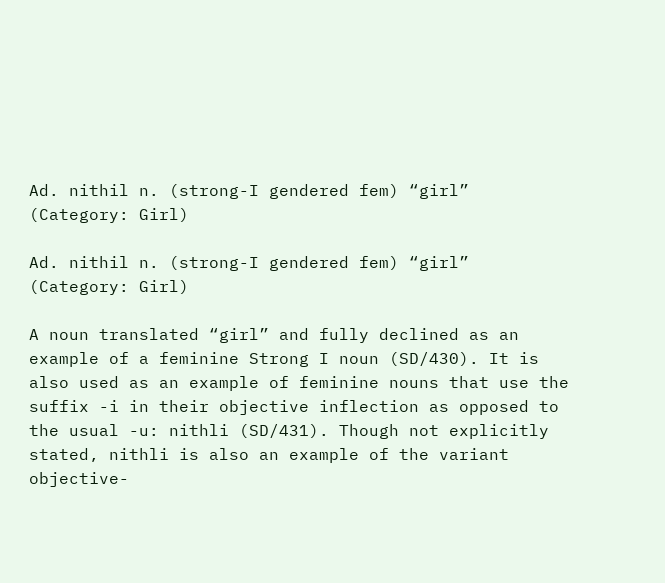Ad. nithil n. (strong-I gendered fem) “girl” (Category: Girl)

Ad. nithil n. (strong-I gendered fem) “girl” (Category: Girl)

A noun translated “girl” and fully declined as an example of a feminine Strong I noun (SD/430). It is also used as an example of feminine nouns that use the suffix -i in their objective inflection as opposed to the usual -u: nithli (SD/431). Though not explicitly stated, nithli is also an example of the variant objective-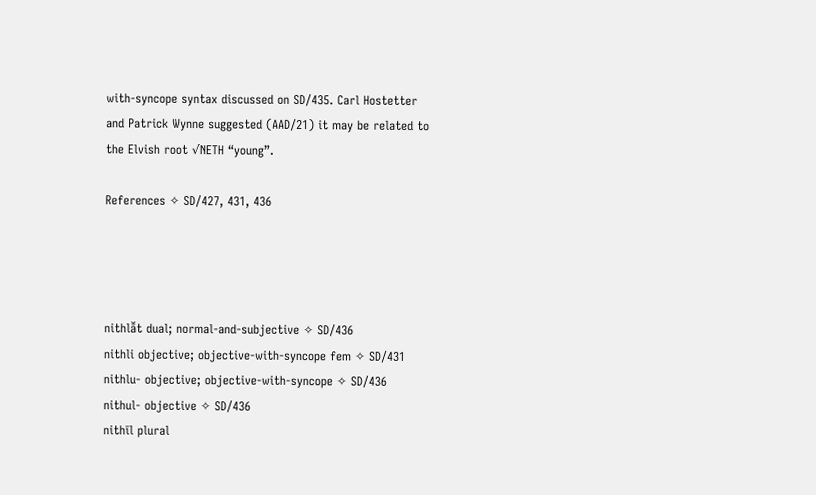with-syncope syntax discussed on SD/435. Carl Hostetter and Patrick Wynne suggested (AAD/21) it may be related to the Elvish root √NETH “young”.

References ✧ SD/427, 431, 436




nithlā̆t dual; normal-and-subjective ✧ SD/436
nithli objective; objective-with-syncope fem ✧ SD/431
nithlu- objective; objective-with-syncope ✧ SD/436
nithul- objective ✧ SD/436
nithīl plural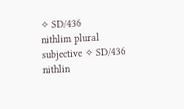✧ SD/436
nithlim plural subjective ✧ SD/436
nithlin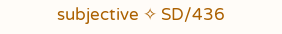subjective ✧ SD/436